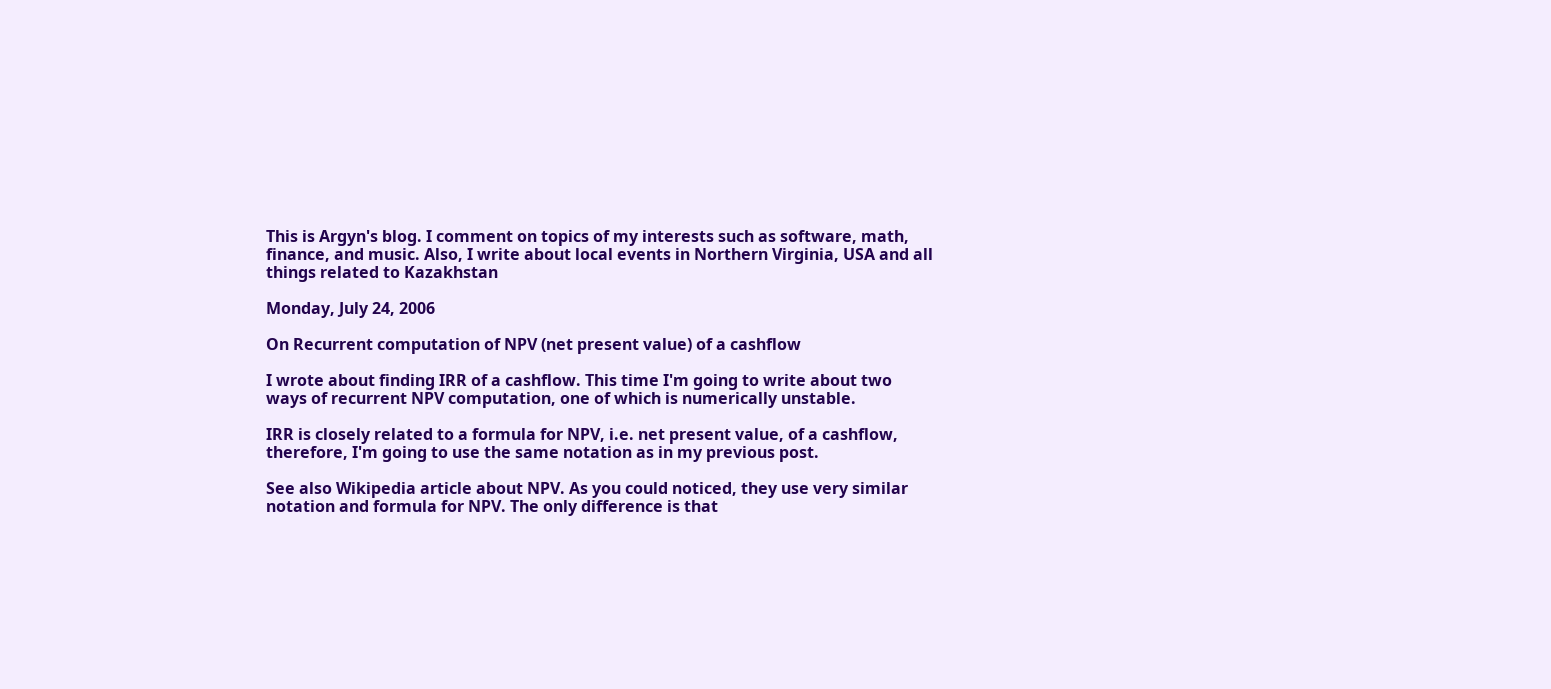This is Argyn's blog. I comment on topics of my interests such as software, math, finance, and music. Also, I write about local events in Northern Virginia, USA and all things related to Kazakhstan

Monday, July 24, 2006

On Recurrent computation of NPV (net present value) of a cashflow

I wrote about finding IRR of a cashflow. This time I'm going to write about two ways of recurrent NPV computation, one of which is numerically unstable.

IRR is closely related to a formula for NPV, i.e. net present value, of a cashflow, therefore, I'm going to use the same notation as in my previous post.

See also Wikipedia article about NPV. As you could noticed, they use very similar notation and formula for NPV. The only difference is that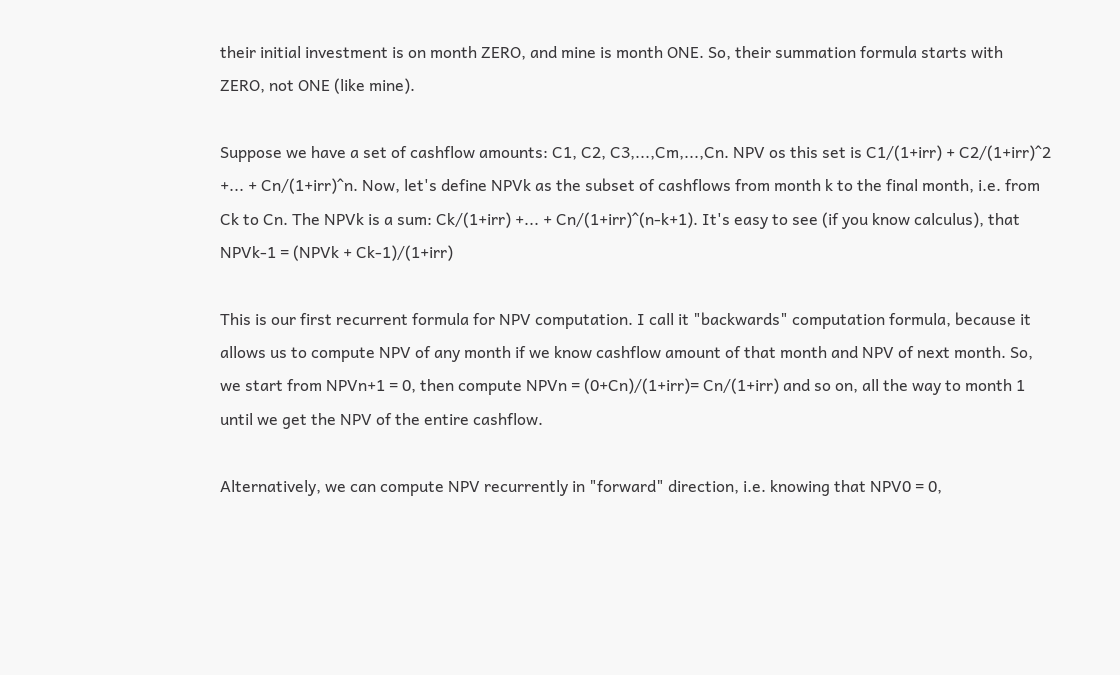their initial investment is on month ZERO, and mine is month ONE. So, their summation formula starts with ZERO, not ONE (like mine).

Suppose we have a set of cashflow amounts: C1, C2, C3,...,Cm,...,Cn. NPV os this set is C1/(1+irr) + C2/(1+irr)^2 +... + Cn/(1+irr)^n. Now, let's define NPVk as the subset of cashflows from month k to the final month, i.e. from Ck to Cn. The NPVk is a sum: Ck/(1+irr) +... + Cn/(1+irr)^(n-k+1). It's easy to see (if you know calculus), that
NPVk-1 = (NPVk + Ck-1)/(1+irr)

This is our first recurrent formula for NPV computation. I call it "backwards" computation formula, because it allows us to compute NPV of any month if we know cashflow amount of that month and NPV of next month. So, we start from NPVn+1 = 0, then compute NPVn = (0+Cn)/(1+irr)= Cn/(1+irr) and so on, all the way to month 1 until we get the NPV of the entire cashflow.

Alternatively, we can compute NPV recurrently in "forward" direction, i.e. knowing that NPV0 = 0,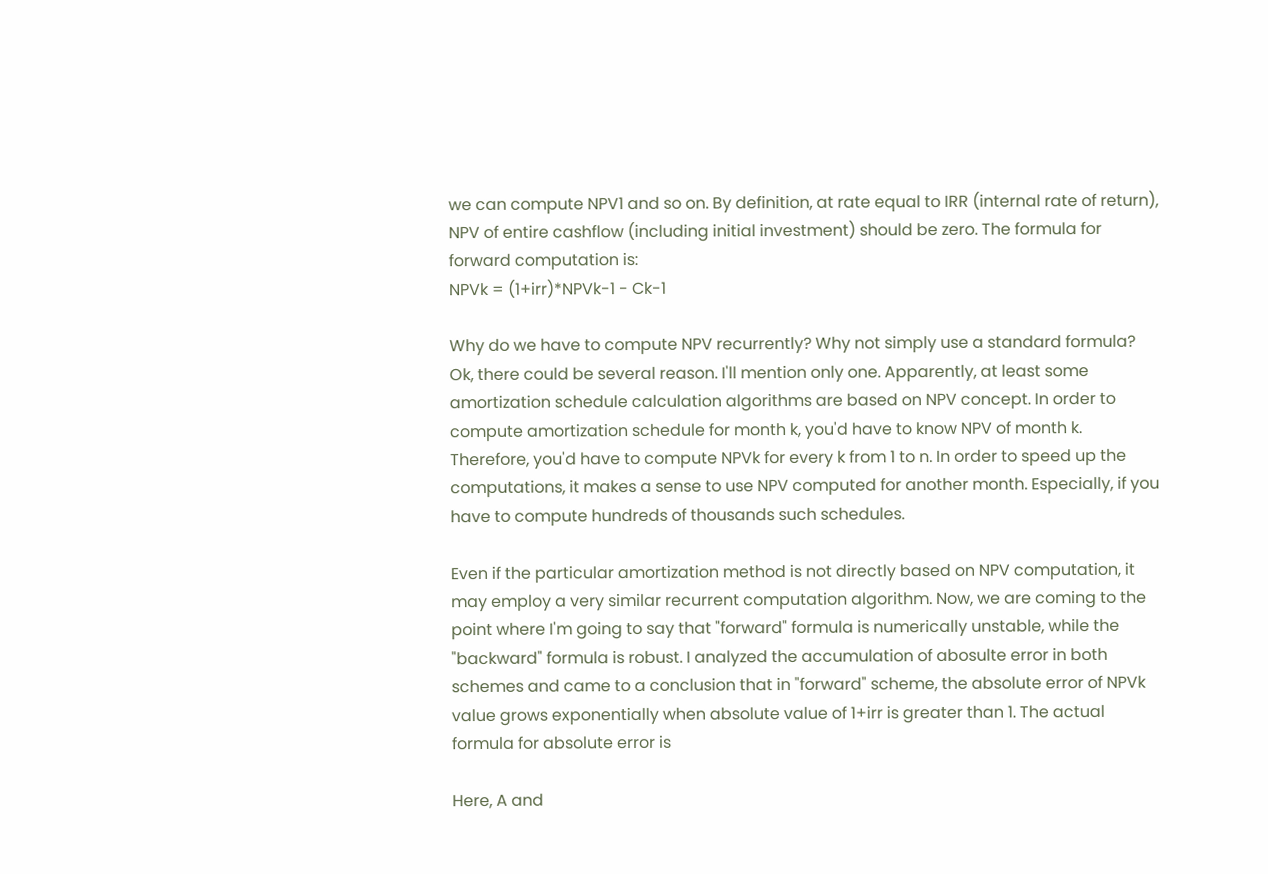we can compute NPV1 and so on. By definition, at rate equal to IRR (internal rate of return), NPV of entire cashflow (including initial investment) should be zero. The formula for forward computation is:
NPVk = (1+irr)*NPVk-1 - Ck-1

Why do we have to compute NPV recurrently? Why not simply use a standard formula? Ok, there could be several reason. I'll mention only one. Apparently, at least some amortization schedule calculation algorithms are based on NPV concept. In order to compute amortization schedule for month k, you'd have to know NPV of month k. Therefore, you'd have to compute NPVk for every k from 1 to n. In order to speed up the computations, it makes a sense to use NPV computed for another month. Especially, if you have to compute hundreds of thousands such schedules.

Even if the particular amortization method is not directly based on NPV computation, it may employ a very similar recurrent computation algorithm. Now, we are coming to the point where I'm going to say that "forward" formula is numerically unstable, while the "backward" formula is robust. I analyzed the accumulation of abosulte error in both schemes and came to a conclusion that in "forward" scheme, the absolute error of NPVk value grows exponentially when absolute value of 1+irr is greater than 1. The actual formula for absolute error is

Here, A and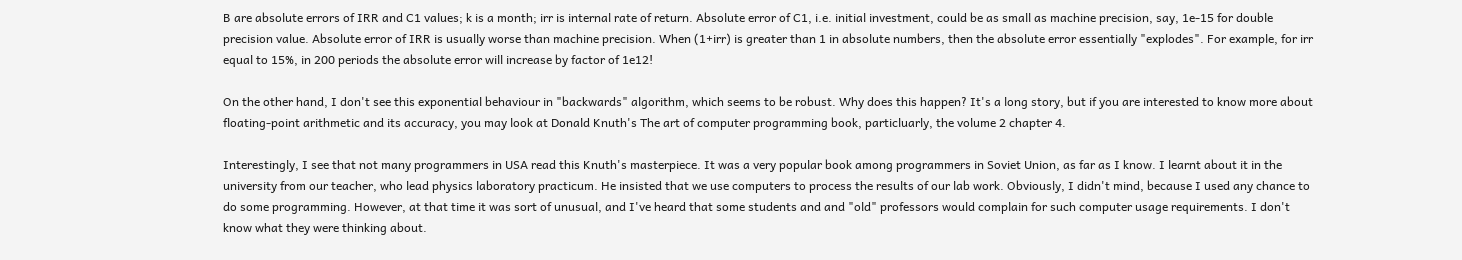B are absolute errors of IRR and C1 values; k is a month; irr is internal rate of return. Absolute error of C1, i.e. initial investment, could be as small as machine precision, say, 1e-15 for double precision value. Absolute error of IRR is usually worse than machine precision. When (1+irr) is greater than 1 in absolute numbers, then the absolute error essentially "explodes". For example, for irr equal to 15%, in 200 periods the absolute error will increase by factor of 1e12!

On the other hand, I don't see this exponential behaviour in "backwards" algorithm, which seems to be robust. Why does this happen? It's a long story, but if you are interested to know more about floating-point arithmetic and its accuracy, you may look at Donald Knuth's The art of computer programming book, particluarly, the volume 2 chapter 4.

Interestingly, I see that not many programmers in USA read this Knuth's masterpiece. It was a very popular book among programmers in Soviet Union, as far as I know. I learnt about it in the university from our teacher, who lead physics laboratory practicum. He insisted that we use computers to process the results of our lab work. Obviously, I didn't mind, because I used any chance to do some programming. However, at that time it was sort of unusual, and I've heard that some students and and "old" professors would complain for such computer usage requirements. I don't know what they were thinking about.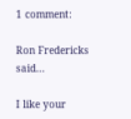1 comment:

Ron Fredericks said...

I like your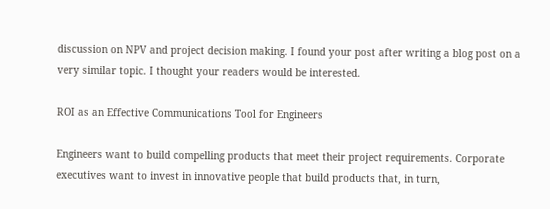discussion on NPV and project decision making. I found your post after writing a blog post on a very similar topic. I thought your readers would be interested.

ROI as an Effective Communications Tool for Engineers

Engineers want to build compelling products that meet their project requirements. Corporate executives want to invest in innovative people that build products that, in turn,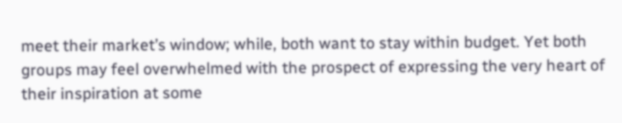meet their market’s window; while, both want to stay within budget. Yet both groups may feel overwhelmed with the prospect of expressing the very heart of their inspiration at some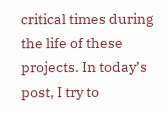critical times during the life of these projects. In today’s post, I try to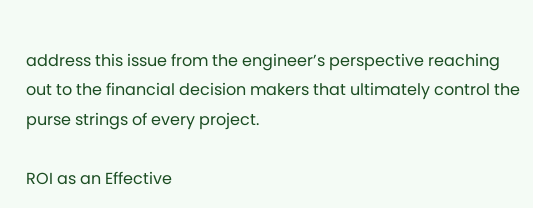address this issue from the engineer’s perspective reaching out to the financial decision makers that ultimately control the purse strings of every project.

ROI as an Effective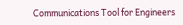Communications Tool for Engineers